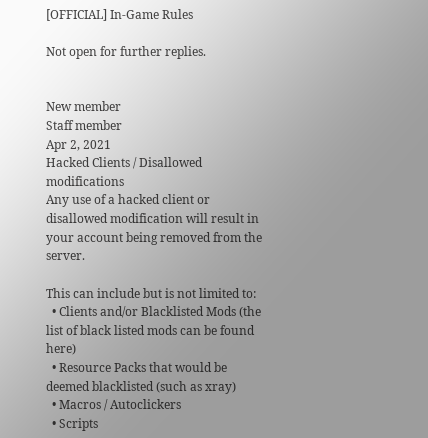[OFFICIAL] In-Game Rules

Not open for further replies.


New member
Staff member
Apr 2, 2021
Hacked Clients / Disallowed modifications
Any use of a hacked client or disallowed modification will result in your account being removed from the server.

This can include but is not limited to:
  • Clients and/or Blacklisted Mods (the list of black listed mods can be found here)
  • Resource Packs that would be deemed blacklisted (such as xray)
  • Macros / Autoclickers
  • Scripts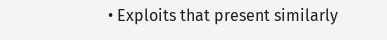• Exploits that present similarly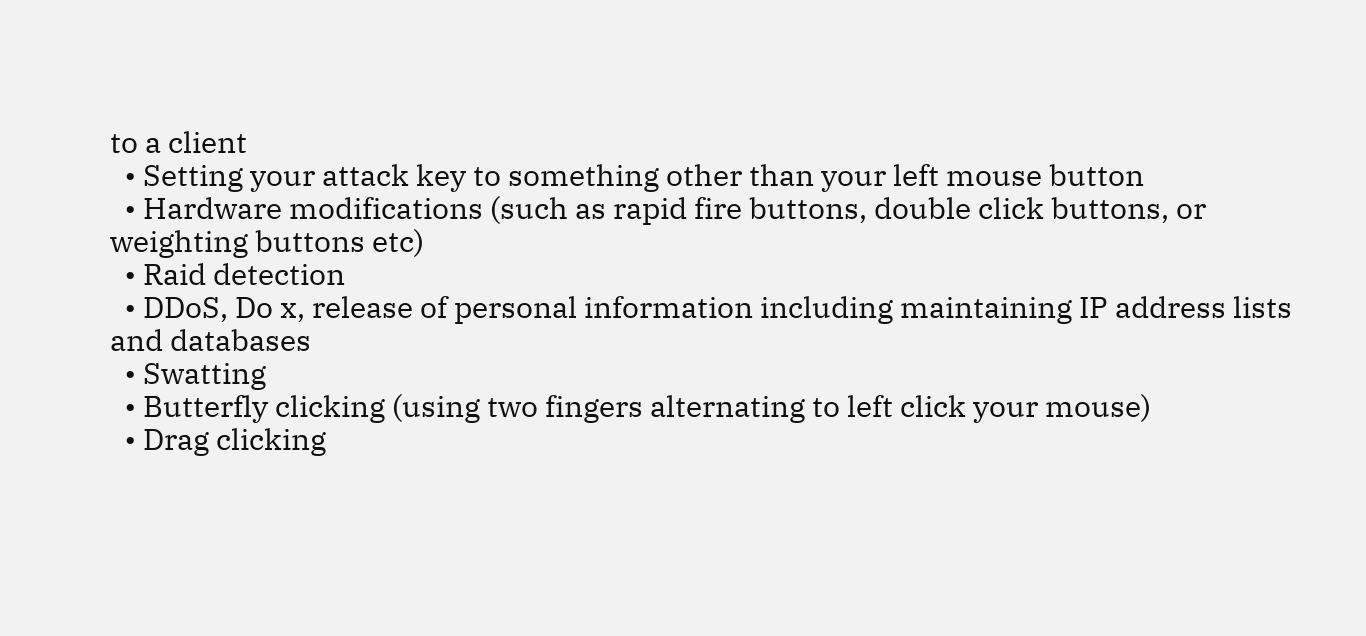to a client
  • Setting your attack key to something other than your left mouse button
  • Hardware modifications (such as rapid fire buttons, double click buttons, or weighting buttons etc)
  • Raid detection
  • DDoS, Do x, release of personal information including maintaining IP address lists and databases
  • Swatting
  • Butterfly clicking (using two fingers alternating to left click your mouse)
  • Drag clicking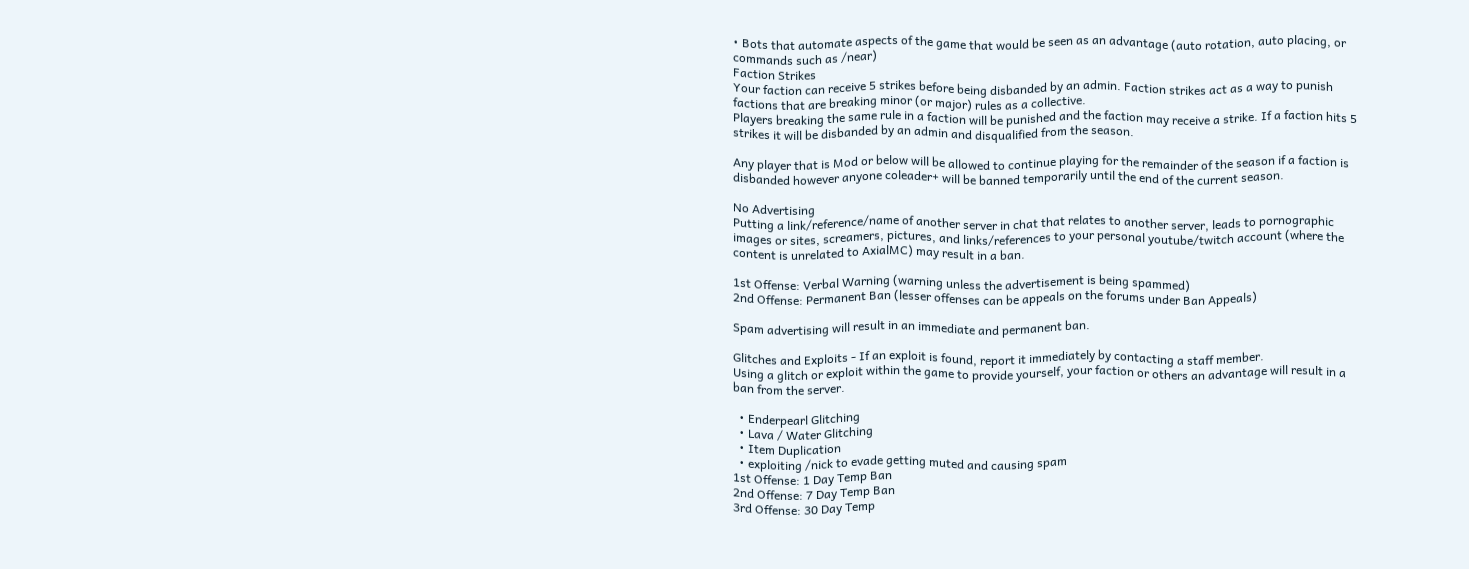• Bots that automate aspects of the game that would be seen as an advantage (auto rotation, auto placing, or commands such as /near)
Faction Strikes
Your faction can receive 5 strikes before being disbanded by an admin. Faction strikes act as a way to punish factions that are breaking minor (or major) rules as a collective.
Players breaking the same rule in a faction will be punished and the faction may receive a strike. If a faction hits 5 strikes it will be disbanded by an admin and disqualified from the season.

Any player that is Mod or below will be allowed to continue playing for the remainder of the season if a faction is disbanded however anyone coleader+ will be banned temporarily until the end of the current season.

No Advertising
Putting a link/reference/name of another server in chat that relates to another server, leads to pornographic images or sites, screamers, pictures, and links/references to your personal youtube/twitch account (where the content is unrelated to AxialMC) may result in a ban.

1st Offense: Verbal Warning (warning unless the advertisement is being spammed)
2nd Offense: Permanent Ban (lesser offenses can be appeals on the forums under Ban Appeals)

Spam advertising will result in an immediate and permanent ban.

Glitches and Exploits - If an exploit is found, report it immediately by contacting a staff member.
Using a glitch or exploit within the game to provide yourself, your faction or others an advantage will result in a ban from the server.

  • Enderpearl Glitching
  • Lava / Water Glitching
  • Item Duplication
  • exploiting /nick to evade getting muted and causing spam
1st Offense: 1 Day Temp Ban
2nd Offense: 7 Day Temp Ban
3rd Offense: 30 Day Temp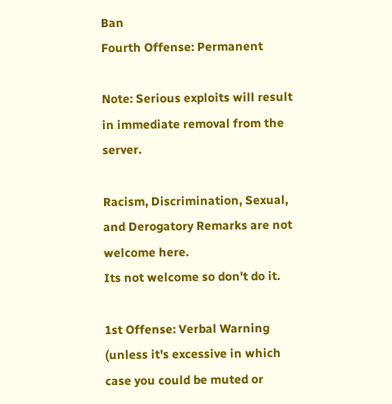Ban
Fourth Offense: Permanent

Note: Serious exploits will result in immediate removal from the server.

Racism, Discrimination, Sexual, and Derogatory Remarks are not welcome here.
Its not welcome so don't do it.

1st Offense: Verbal Warning (unless it's excessive in which case you could be muted or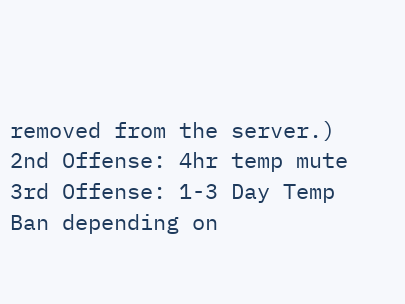removed from the server.)
2nd Offense: 4hr temp mute
3rd Offense: 1-3 Day Temp Ban depending on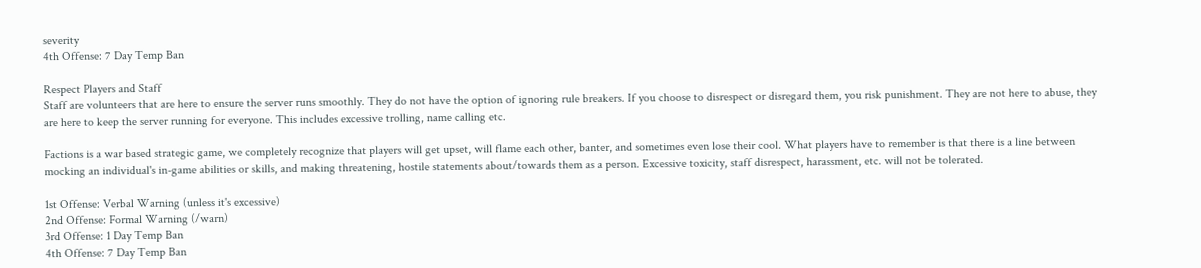severity
4th Offense: 7 Day Temp Ban

Respect Players and Staff
Staff are volunteers that are here to ensure the server runs smoothly. They do not have the option of ignoring rule breakers. If you choose to disrespect or disregard them, you risk punishment. They are not here to abuse, they are here to keep the server running for everyone. This includes excessive trolling, name calling etc.

Factions is a war based strategic game, we completely recognize that players will get upset, will flame each other, banter, and sometimes even lose their cool. What players have to remember is that there is a line between mocking an individual's in-game abilities or skills, and making threatening, hostile statements about/towards them as a person. Excessive toxicity, staff disrespect, harassment, etc. will not be tolerated.

1st Offense: Verbal Warning (unless it's excessive)
2nd Offense: Formal Warning (/warn)
3rd Offense: 1 Day Temp Ban
4th Offense: 7 Day Temp Ban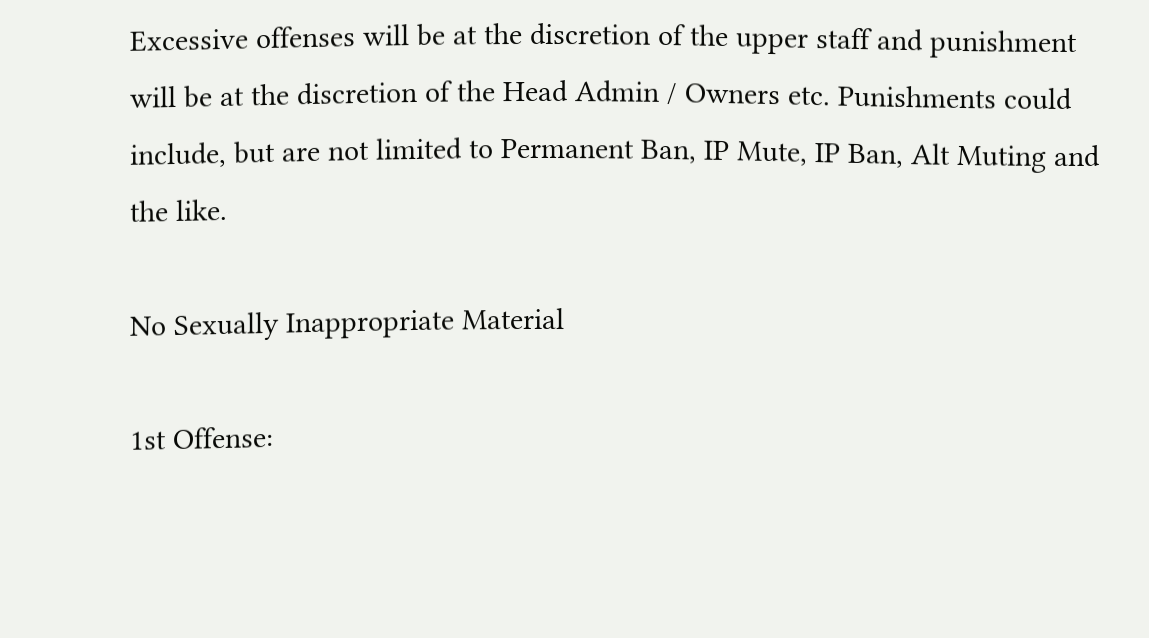Excessive offenses will be at the discretion of the upper staff and punishment will be at the discretion of the Head Admin / Owners etc. Punishments could include, but are not limited to Permanent Ban, IP Mute, IP Ban, Alt Muting and the like.

No Sexually Inappropriate Material

1st Offense: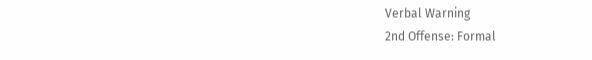Verbal Warning
2nd Offense: Formal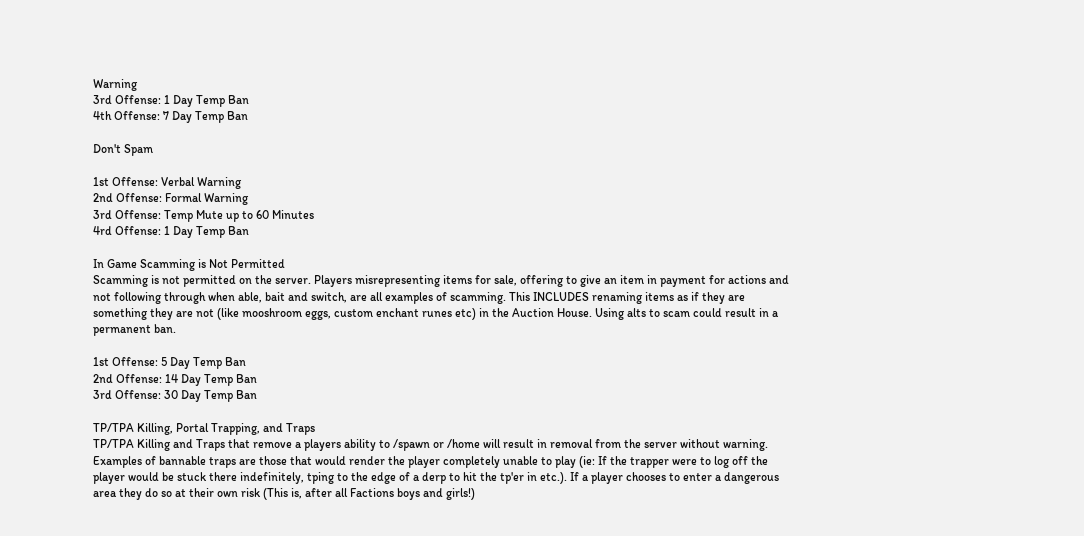Warning
3rd Offense: 1 Day Temp Ban
4th Offense: 7 Day Temp Ban

Don't Spam

1st Offense: Verbal Warning
2nd Offense: Formal Warning
3rd Offense: Temp Mute up to 60 Minutes
4rd Offense: 1 Day Temp Ban

In Game Scamming is Not Permitted
Scamming is not permitted on the server. Players misrepresenting items for sale, offering to give an item in payment for actions and not following through when able, bait and switch, are all examples of scamming. This INCLUDES renaming items as if they are something they are not (like mooshroom eggs, custom enchant runes etc) in the Auction House. Using alts to scam could result in a permanent ban.

1st Offense: 5 Day Temp Ban
2nd Offense: 14 Day Temp Ban
3rd Offense: 30 Day Temp Ban

TP/TPA Killing, Portal Trapping, and Traps
TP/TPA Killing and Traps that remove a players ability to /spawn or /home will result in removal from the server without warning. Examples of bannable traps are those that would render the player completely unable to play (ie: If the trapper were to log off the player would be stuck there indefinitely, tping to the edge of a derp to hit the tp'er in etc.). If a player chooses to enter a dangerous area they do so at their own risk (This is, after all Factions boys and girls!)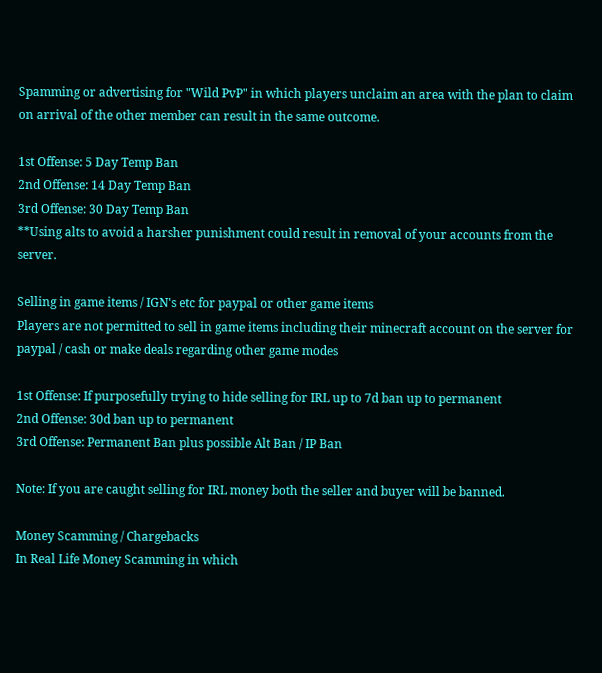Spamming or advertising for "Wild PvP" in which players unclaim an area with the plan to claim on arrival of the other member can result in the same outcome.

1st Offense: 5 Day Temp Ban
2nd Offense: 14 Day Temp Ban
3rd Offense: 30 Day Temp Ban
**Using alts to avoid a harsher punishment could result in removal of your accounts from the server.

Selling in game items / IGN's etc for paypal or other game items
Players are not permitted to sell in game items including their minecraft account on the server for paypal / cash or make deals regarding other game modes

1st Offense: If purposefully trying to hide selling for IRL up to 7d ban up to permanent
2nd Offense: 30d ban up to permanent
3rd Offense: Permanent Ban plus possible Alt Ban / IP Ban

Note: If you are caught selling for IRL money both the seller and buyer will be banned.

Money Scamming / Chargebacks
In Real Life Money Scamming in which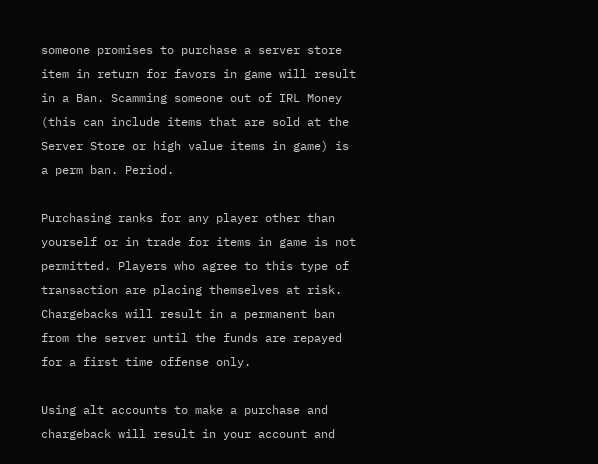someone promises to purchase a server store item in return for favors in game will result in a Ban. Scamming someone out of IRL Money (this can include items that are sold at the Server Store or high value items in game) is a perm ban. Period.

Purchasing ranks for any player other than yourself or in trade for items in game is not permitted. Players who agree to this type of transaction are placing themselves at risk. Chargebacks will result in a permanent ban from the server until the funds are repayed for a first time offense only.

Using alt accounts to make a purchase and chargeback will result in your account and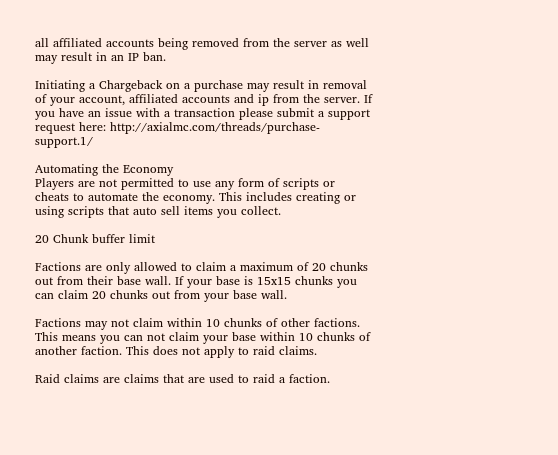all affiliated accounts being removed from the server as well may result in an IP ban.

Initiating a Chargeback on a purchase may result in removal of your account, affiliated accounts and ip from the server. If you have an issue with a transaction please submit a support request here: http://axialmc.com/threads/purchase-support.1/

Automating the Economy
Players are not permitted to use any form of scripts or cheats to automate the economy. This includes creating or using scripts that auto sell items you collect.

20 Chunk buffer limit

Factions are only allowed to claim a maximum of 20 chunks out from their base wall. If your base is 15x15 chunks you can claim 20 chunks out from your base wall.

Factions may not claim within 10 chunks of other factions. This means you can not claim your base within 10 chunks of another faction. This does not apply to raid claims.

Raid claims are claims that are used to raid a faction.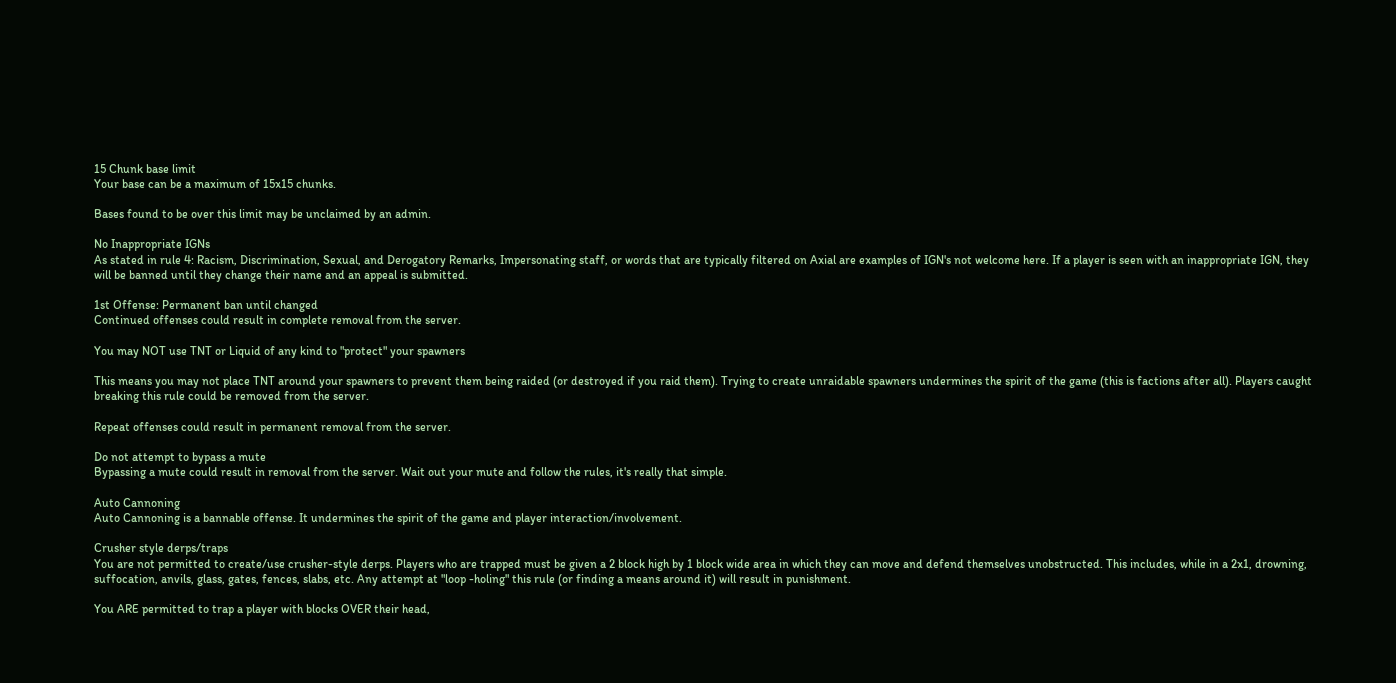15 Chunk base limit
Your base can be a maximum of 15x15 chunks.

Bases found to be over this limit may be unclaimed by an admin.

No Inappropriate IGNs
As stated in rule 4: Racism, Discrimination, Sexual, and Derogatory Remarks, Impersonating staff, or words that are typically filtered on Axial are examples of IGN's not welcome here. If a player is seen with an inappropriate IGN, they will be banned until they change their name and an appeal is submitted.

1st Offense: Permanent ban until changed
Continued offenses could result in complete removal from the server.

You may NOT use TNT or Liquid of any kind to "protect" your spawners

This means you may not place TNT around your spawners to prevent them being raided (or destroyed if you raid them). Trying to create unraidable spawners undermines the spirit of the game (this is factions after all). Players caught breaking this rule could be removed from the server.

Repeat offenses could result in permanent removal from the server.

Do not attempt to bypass a mute
Bypassing a mute could result in removal from the server. Wait out your mute and follow the rules, it's really that simple.

Auto Cannoning
Auto Cannoning is a bannable offense. It undermines the spirit of the game and player interaction/involvement.

Crusher style derps/traps
You are not permitted to create/use crusher-style derps. Players who are trapped must be given a 2 block high by 1 block wide area in which they can move and defend themselves unobstructed. This includes, while in a 2x1, drowning, suffocation, anvils, glass, gates, fences, slabs, etc. Any attempt at "loop -holing" this rule (or finding a means around it) will result in punishment.

You ARE permitted to trap a player with blocks OVER their head,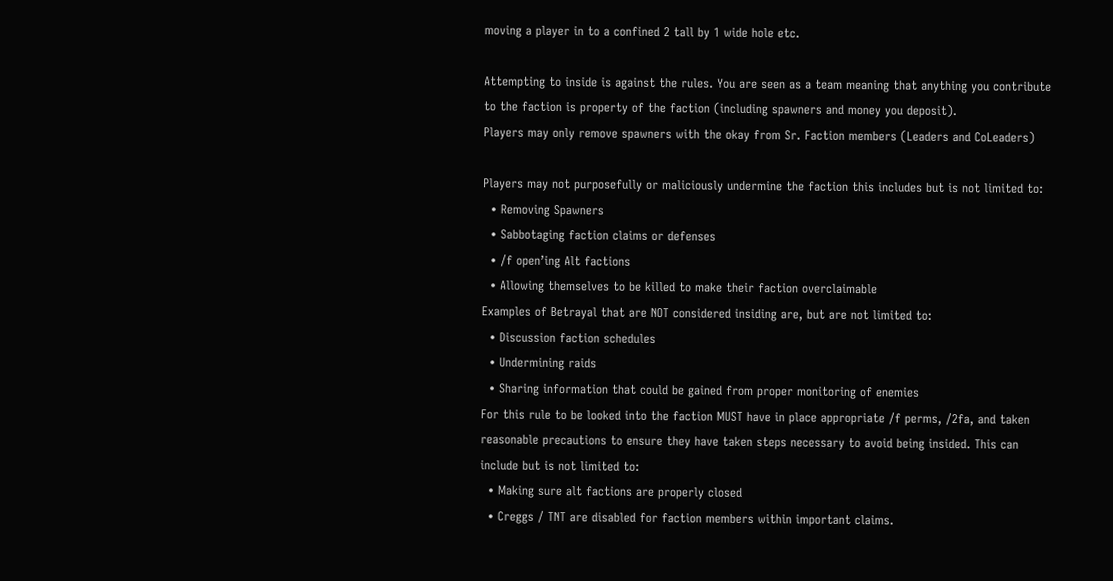moving a player in to a confined 2 tall by 1 wide hole etc.

Attempting to inside is against the rules. You are seen as a team meaning that anything you contribute to the faction is property of the faction (including spawners and money you deposit).
Players may only remove spawners with the okay from Sr. Faction members (Leaders and CoLeaders)

Players may not purposefully or maliciously undermine the faction this includes but is not limited to:
  • Removing Spawners
  • Sabbotaging faction claims or defenses
  • /f open’ing Alt factions
  • Allowing themselves to be killed to make their faction overclaimable
Examples of Betrayal that are NOT considered insiding are, but are not limited to:
  • Discussion faction schedules
  • Undermining raids
  • Sharing information that could be gained from proper monitoring of enemies
For this rule to be looked into the faction MUST have in place appropriate /f perms, /2fa, and taken reasonable precautions to ensure they have taken steps necessary to avoid being insided. This can include but is not limited to:
  • Making sure alt factions are properly closed
  • Creggs / TNT are disabled for faction members within important claims.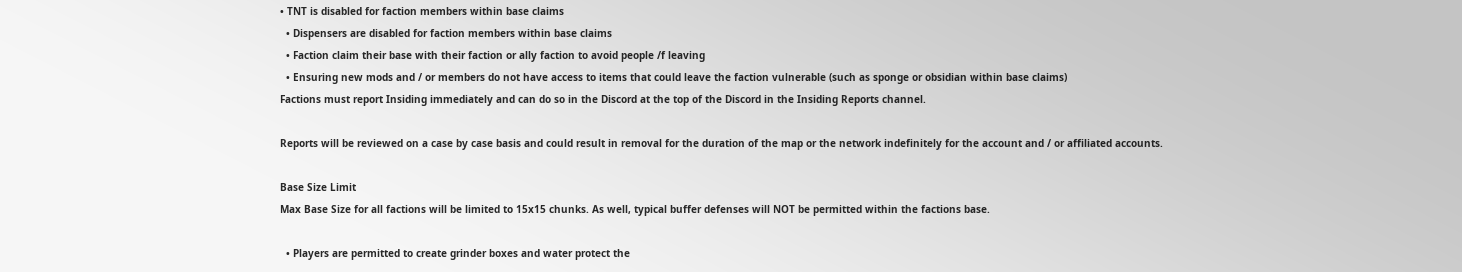• TNT is disabled for faction members within base claims
  • Dispensers are disabled for faction members within base claims
  • Faction claim their base with their faction or ally faction to avoid people /f leaving
  • Ensuring new mods and / or members do not have access to items that could leave the faction vulnerable (such as sponge or obsidian within base claims)
Factions must report Insiding immediately and can do so in the Discord at the top of the Discord in the Insiding Reports channel.

Reports will be reviewed on a case by case basis and could result in removal for the duration of the map or the network indefinitely for the account and / or affiliated accounts.

Base Size Limit
Max Base Size for all factions will be limited to 15x15 chunks. As well, typical buffer defenses will NOT be permitted within the factions base.

  • Players are permitted to create grinder boxes and water protect the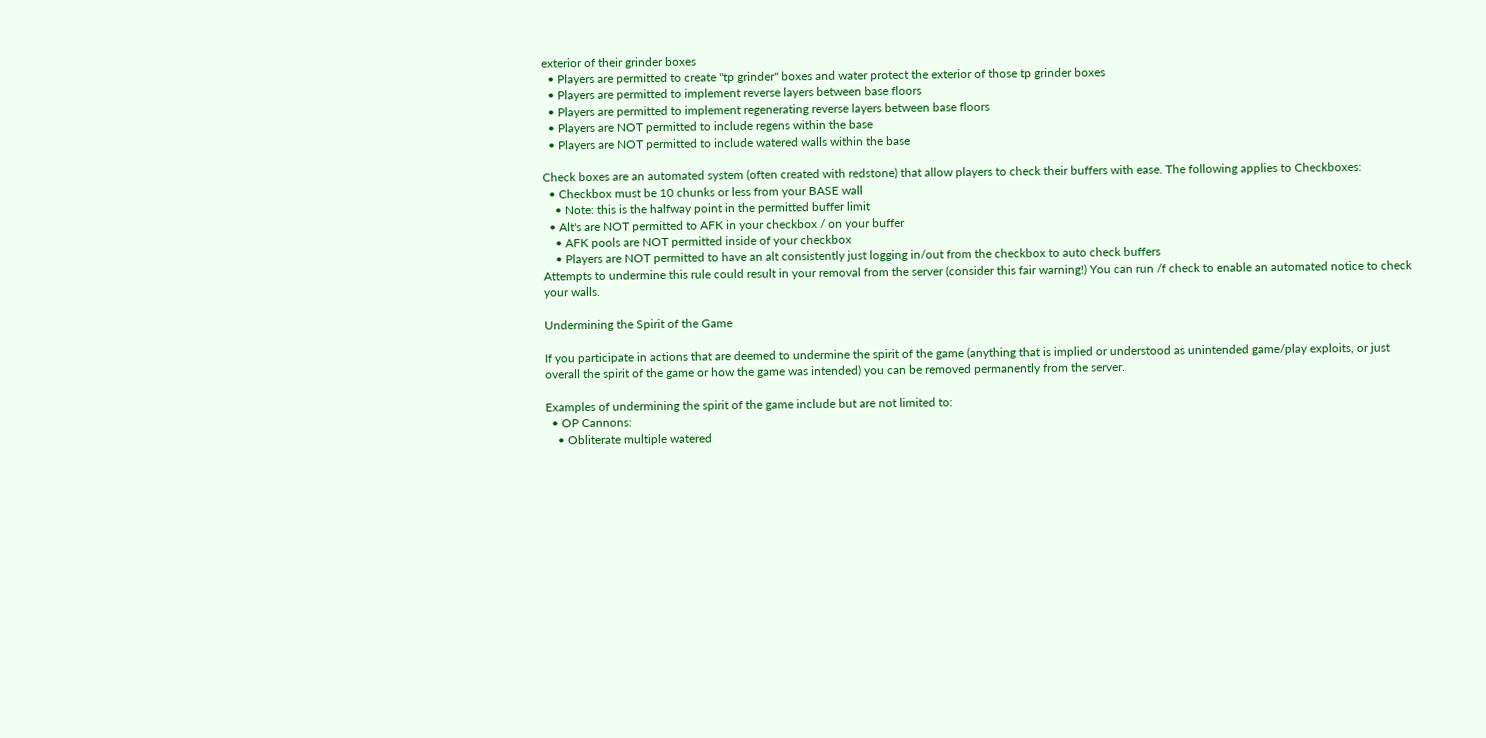exterior of their grinder boxes
  • Players are permitted to create "tp grinder" boxes and water protect the exterior of those tp grinder boxes
  • Players are permitted to implement reverse layers between base floors
  • Players are permitted to implement regenerating reverse layers between base floors
  • Players are NOT permitted to include regens within the base
  • Players are NOT permitted to include watered walls within the base

Check boxes are an automated system (often created with redstone) that allow players to check their buffers with ease. The following applies to Checkboxes:
  • Checkbox must be 10 chunks or less from your BASE wall
    • Note: this is the halfway point in the permitted buffer limit
  • Alt's are NOT permitted to AFK in your checkbox / on your buffer
    • AFK pools are NOT permitted inside of your checkbox
    • Players are NOT permitted to have an alt consistently just logging in/out from the checkbox to auto check buffers
Attempts to undermine this rule could result in your removal from the server (consider this fair warning!) You can run /f check to enable an automated notice to check your walls.

Undermining the Spirit of the Game

If you participate in actions that are deemed to undermine the spirit of the game (anything that is implied or understood as unintended game/play exploits, or just overall the spirit of the game or how the game was intended) you can be removed permanently from the server.

Examples of undermining the spirit of the game include but are not limited to:
  • OP Cannons:
    • Obliterate multiple watered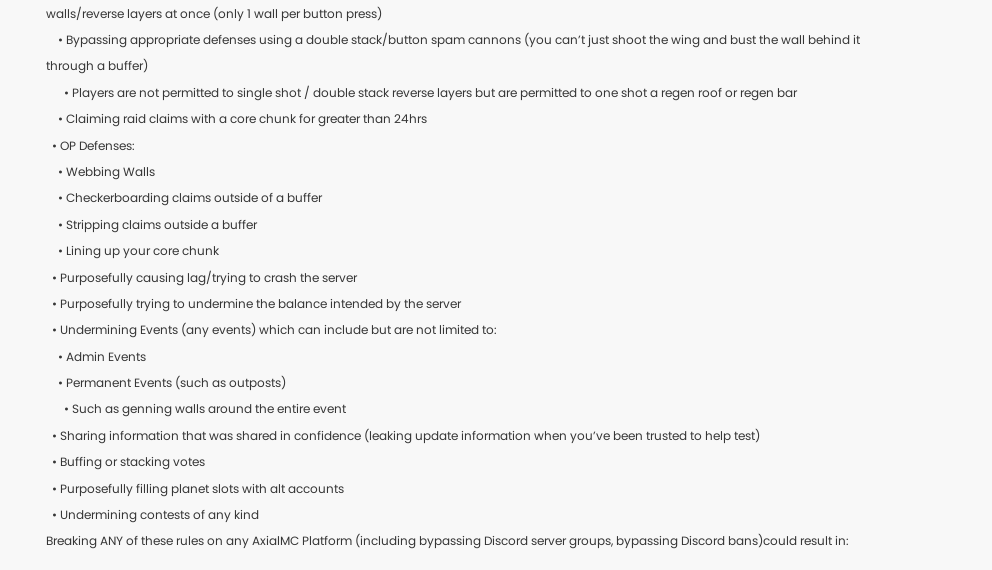walls/reverse layers at once (only 1 wall per button press)
    • Bypassing appropriate defenses using a double stack/button spam cannons (you can’t just shoot the wing and bust the wall behind it through a buffer)
      • Players are not permitted to single shot / double stack reverse layers but are permitted to one shot a regen roof or regen bar
    • Claiming raid claims with a core chunk for greater than 24hrs
  • OP Defenses:
    • Webbing Walls
    • Checkerboarding claims outside of a buffer
    • Stripping claims outside a buffer
    • Lining up your core chunk
  • Purposefully causing lag/trying to crash the server
  • Purposefully trying to undermine the balance intended by the server
  • Undermining Events (any events) which can include but are not limited to:
    • Admin Events
    • Permanent Events (such as outposts)
      • Such as genning walls around the entire event
  • Sharing information that was shared in confidence (leaking update information when you’ve been trusted to help test)
  • Buffing or stacking votes
  • Purposefully filling planet slots with alt accounts
  • Undermining contests of any kind
Breaking ANY of these rules on any AxialMC Platform (including bypassing Discord server groups, bypassing Discord bans)could result in: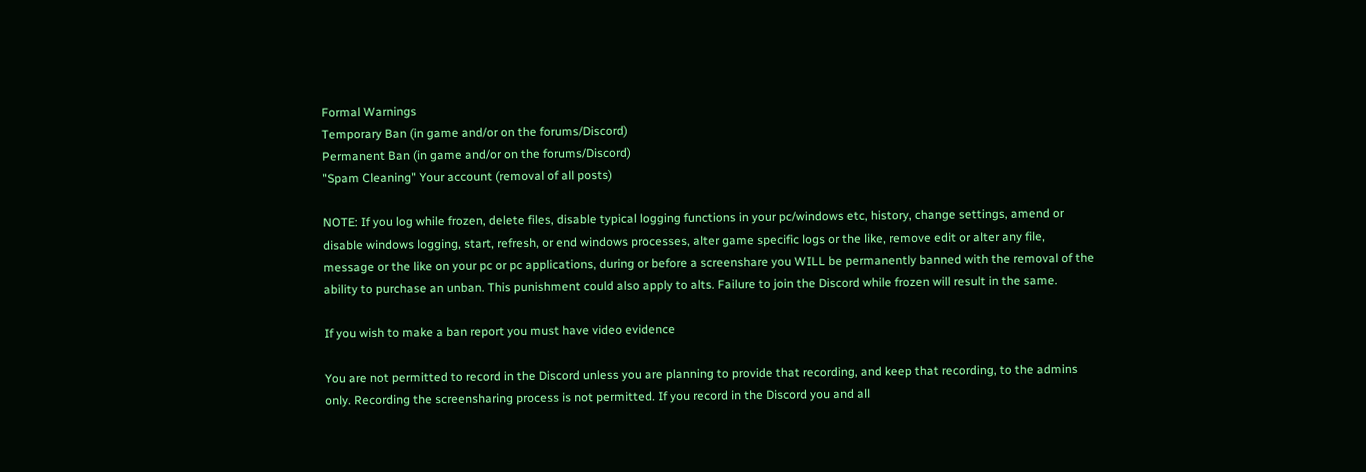Formal Warnings
Temporary Ban (in game and/or on the forums/Discord)
Permanent Ban (in game and/or on the forums/Discord)
"Spam Cleaning" Your account (removal of all posts)

NOTE: If you log while frozen, delete files, disable typical logging functions in your pc/windows etc, history, change settings, amend or disable windows logging, start, refresh, or end windows processes, alter game specific logs or the like, remove edit or alter any file, message or the like on your pc or pc applications, during or before a screenshare you WILL be permanently banned with the removal of the ability to purchase an unban. This punishment could also apply to alts. Failure to join the Discord while frozen will result in the same.

If you wish to make a ban report you must have video evidence

You are not permitted to record in the Discord unless you are planning to provide that recording, and keep that recording, to the admins only. Recording the screensharing process is not permitted. If you record in the Discord you and all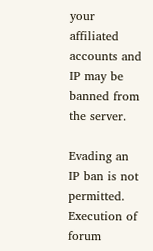your affiliated accounts and IP may be banned from the server.

Evading an IP ban is not permitted.
Execution of forum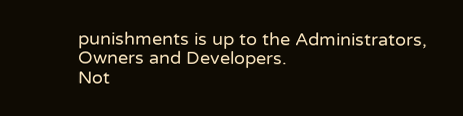punishments is up to the Administrators, Owners and Developers.
Not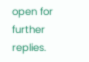open for further replies.